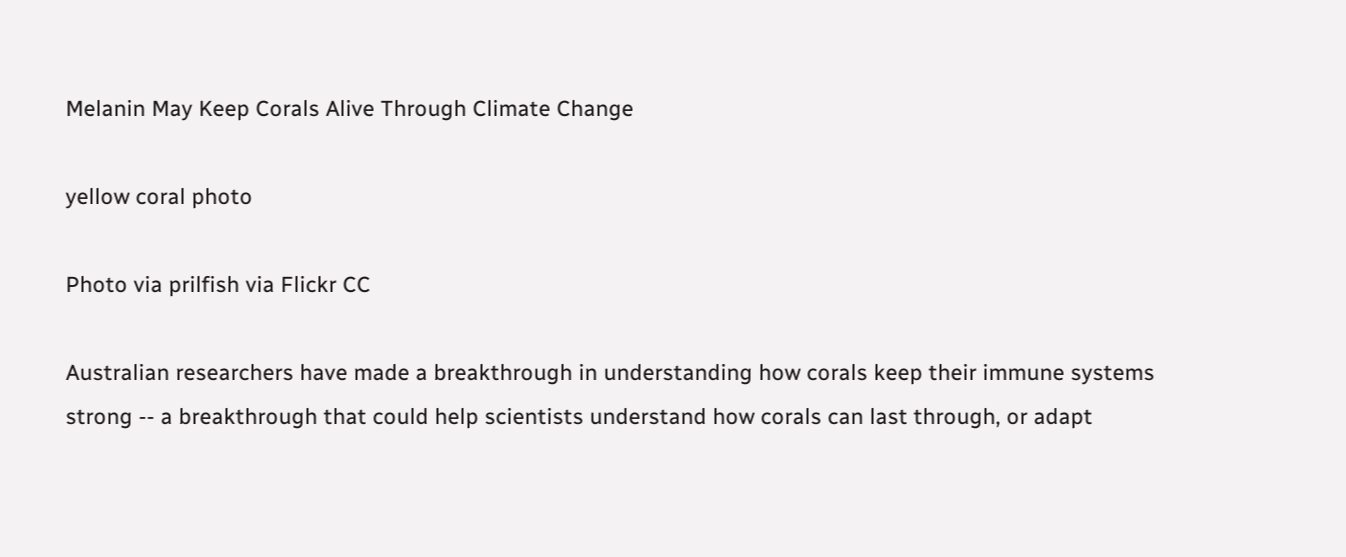Melanin May Keep Corals Alive Through Climate Change

yellow coral photo

Photo via prilfish via Flickr CC

Australian researchers have made a breakthrough in understanding how corals keep their immune systems strong -- a breakthrough that could help scientists understand how corals can last through, or adapt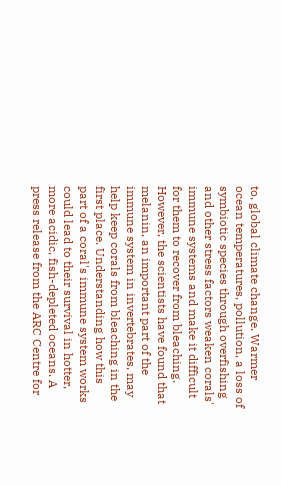to, global climate change. Warmer ocean temperatures, pollution, a loss of symbiotic species through overfishing and other stress factors weaken corals' immune systems and make it difficult for them to recover from bleaching. However, the scientists have found that melanin, an important part of the immune system in invertebrates, may help keep corals from bleaching in the first place. Understanding how this part of a coral's immune system works could lead to their survival in hotter, more acidic, fish-depleted oceans. A press release from the ARC Centre for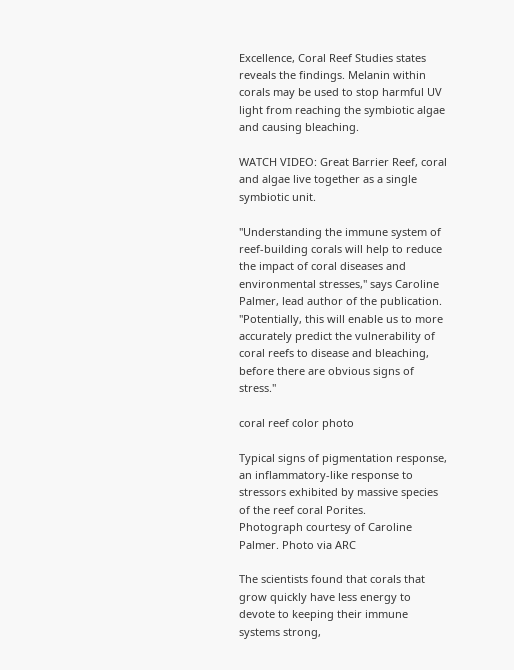Excellence, Coral Reef Studies states reveals the findings. Melanin within corals may be used to stop harmful UV light from reaching the symbiotic algae and causing bleaching.

WATCH VIDEO: Great Barrier Reef, coral and algae live together as a single symbiotic unit.

"Understanding the immune system of reef-building corals will help to reduce the impact of coral diseases and environmental stresses," says Caroline Palmer, lead author of the publication. "Potentially, this will enable us to more accurately predict the vulnerability of coral reefs to disease and bleaching, before there are obvious signs of stress."

coral reef color photo

Typical signs of pigmentation response, an inflammatory-like response to stressors exhibited by massive species of the reef coral Porites.
Photograph courtesy of Caroline Palmer. Photo via ARC

The scientists found that corals that grow quickly have less energy to devote to keeping their immune systems strong,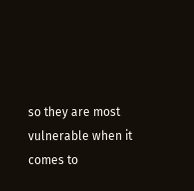so they are most vulnerable when it comes to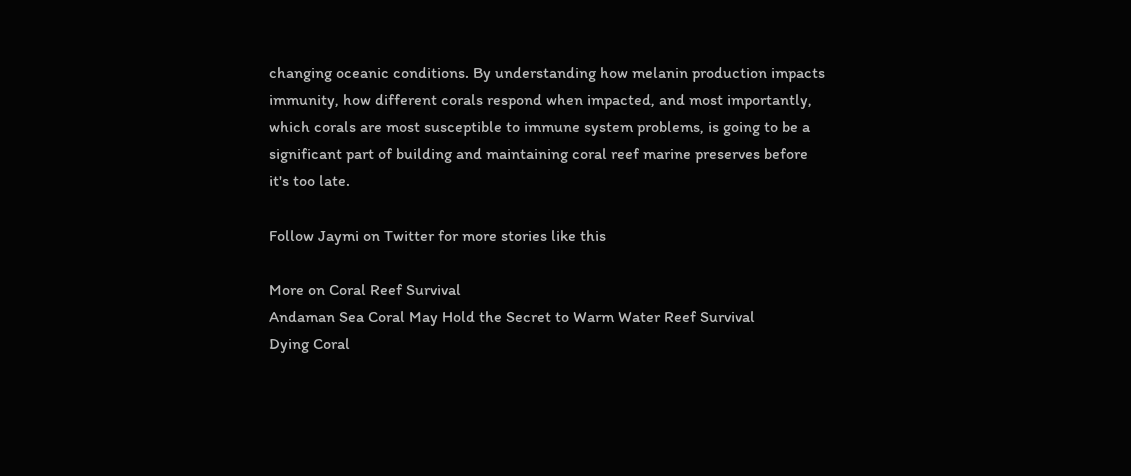changing oceanic conditions. By understanding how melanin production impacts immunity, how different corals respond when impacted, and most importantly, which corals are most susceptible to immune system problems, is going to be a significant part of building and maintaining coral reef marine preserves before it's too late.

Follow Jaymi on Twitter for more stories like this

More on Coral Reef Survival
Andaman Sea Coral May Hold the Secret to Warm Water Reef Survival
Dying Coral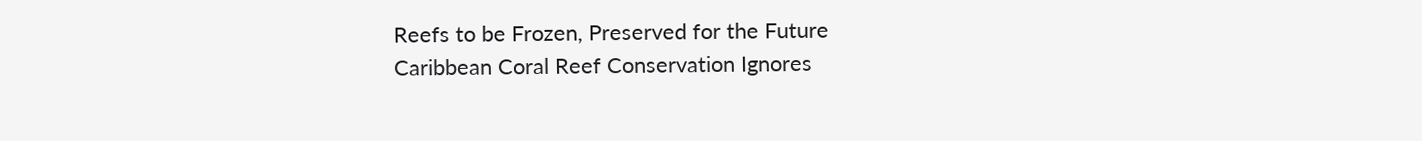Reefs to be Frozen, Preserved for the Future
Caribbean Coral Reef Conservation Ignores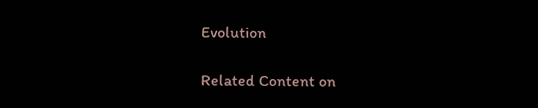Evolution

Related Content on